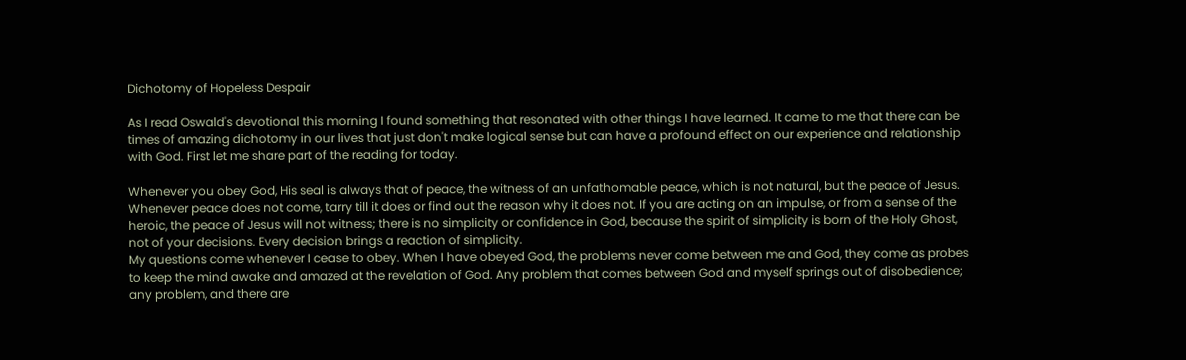Dichotomy of Hopeless Despair

As I read Oswald's devotional this morning I found something that resonated with other things I have learned. It came to me that there can be times of amazing dichotomy in our lives that just don't make logical sense but can have a profound effect on our experience and relationship with God. First let me share part of the reading for today.

Whenever you obey God, His seal is always that of peace, the witness of an unfathomable peace, which is not natural, but the peace of Jesus. Whenever peace does not come, tarry till it does or find out the reason why it does not. If you are acting on an impulse, or from a sense of the heroic, the peace of Jesus will not witness; there is no simplicity or confidence in God, because the spirit of simplicity is born of the Holy Ghost, not of your decisions. Every decision brings a reaction of simplicity.
My questions come whenever I cease to obey. When I have obeyed God, the problems never come between me and God, they come as probes to keep the mind awake and amazed at the revelation of God. Any problem that comes between God and myself springs out of disobedience; any problem, and there are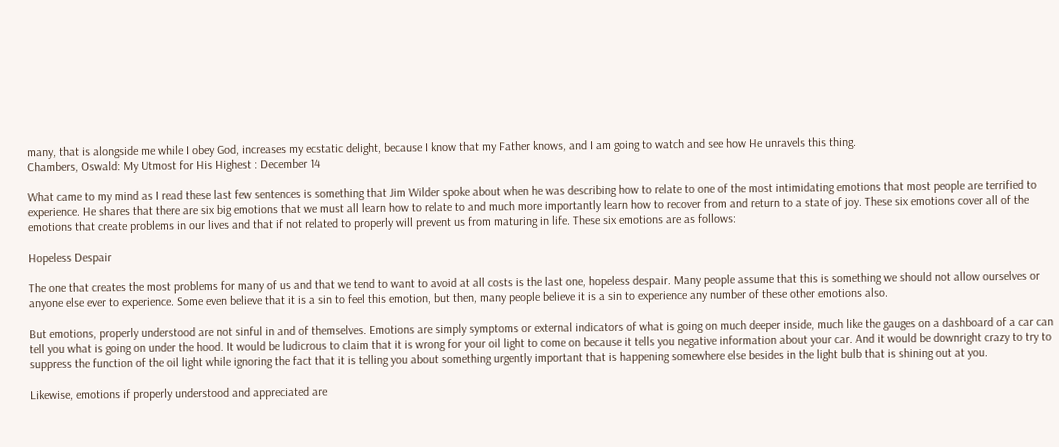many, that is alongside me while I obey God, increases my ecstatic delight, because I know that my Father knows, and I am going to watch and see how He unravels this thing.
Chambers, Oswald: My Utmost for His Highest : December 14

What came to my mind as I read these last few sentences is something that Jim Wilder spoke about when he was describing how to relate to one of the most intimidating emotions that most people are terrified to experience. He shares that there are six big emotions that we must all learn how to relate to and much more importantly learn how to recover from and return to a state of joy. These six emotions cover all of the emotions that create problems in our lives and that if not related to properly will prevent us from maturing in life. These six emotions are as follows:

Hopeless Despair

The one that creates the most problems for many of us and that we tend to want to avoid at all costs is the last one, hopeless despair. Many people assume that this is something we should not allow ourselves or anyone else ever to experience. Some even believe that it is a sin to feel this emotion, but then, many people believe it is a sin to experience any number of these other emotions also.

But emotions, properly understood are not sinful in and of themselves. Emotions are simply symptoms or external indicators of what is going on much deeper inside, much like the gauges on a dashboard of a car can tell you what is going on under the hood. It would be ludicrous to claim that it is wrong for your oil light to come on because it tells you negative information about your car. And it would be downright crazy to try to suppress the function of the oil light while ignoring the fact that it is telling you about something urgently important that is happening somewhere else besides in the light bulb that is shining out at you.

Likewise, emotions if properly understood and appreciated are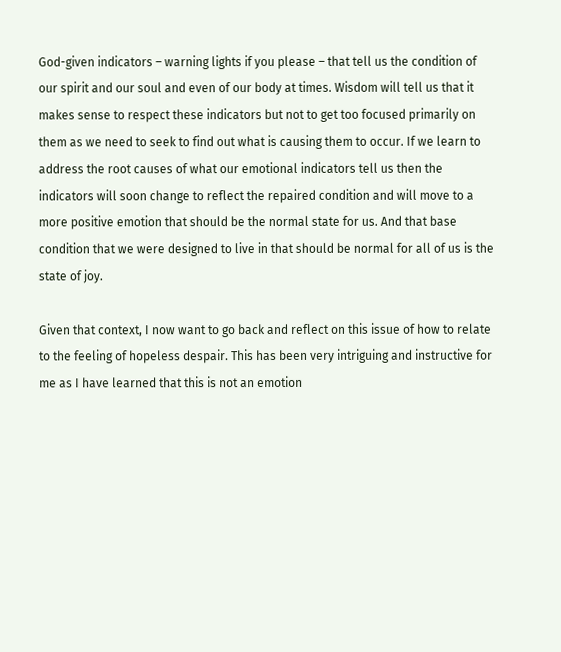God-given indicators – warning lights if you please – that tell us the condition of our spirit and our soul and even of our body at times. Wisdom will tell us that it makes sense to respect these indicators but not to get too focused primarily on them as we need to seek to find out what is causing them to occur. If we learn to address the root causes of what our emotional indicators tell us then the indicators will soon change to reflect the repaired condition and will move to a more positive emotion that should be the normal state for us. And that base condition that we were designed to live in that should be normal for all of us is the state of joy.

Given that context, I now want to go back and reflect on this issue of how to relate to the feeling of hopeless despair. This has been very intriguing and instructive for me as I have learned that this is not an emotion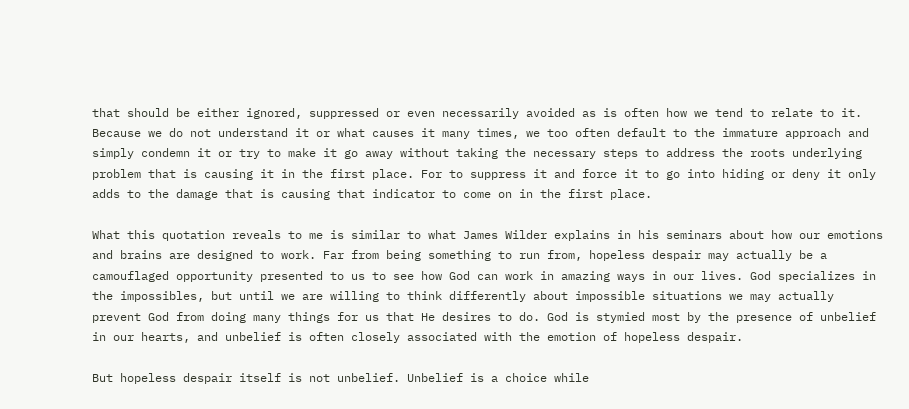that should be either ignored, suppressed or even necessarily avoided as is often how we tend to relate to it. Because we do not understand it or what causes it many times, we too often default to the immature approach and simply condemn it or try to make it go away without taking the necessary steps to address the roots underlying problem that is causing it in the first place. For to suppress it and force it to go into hiding or deny it only adds to the damage that is causing that indicator to come on in the first place.

What this quotation reveals to me is similar to what James Wilder explains in his seminars about how our emotions and brains are designed to work. Far from being something to run from, hopeless despair may actually be a camouflaged opportunity presented to us to see how God can work in amazing ways in our lives. God specializes in the impossibles, but until we are willing to think differently about impossible situations we may actually prevent God from doing many things for us that He desires to do. God is stymied most by the presence of unbelief in our hearts, and unbelief is often closely associated with the emotion of hopeless despair.

But hopeless despair itself is not unbelief. Unbelief is a choice while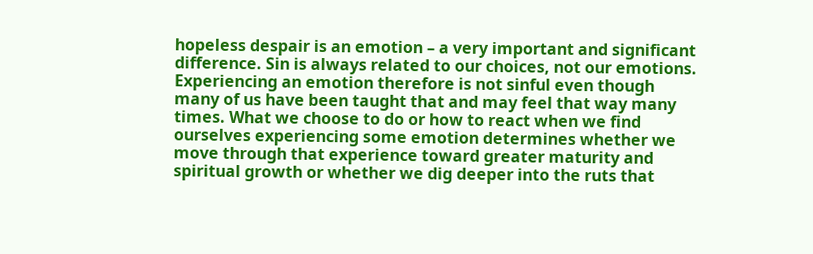hopeless despair is an emotion – a very important and significant difference. Sin is always related to our choices, not our emotions. Experiencing an emotion therefore is not sinful even though many of us have been taught that and may feel that way many times. What we choose to do or how to react when we find ourselves experiencing some emotion determines whether we move through that experience toward greater maturity and spiritual growth or whether we dig deeper into the ruts that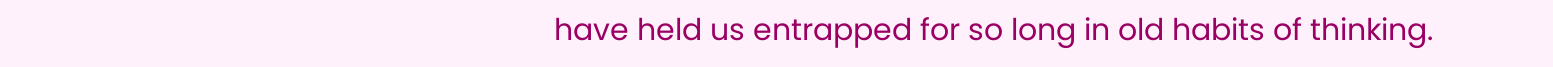have held us entrapped for so long in old habits of thinking.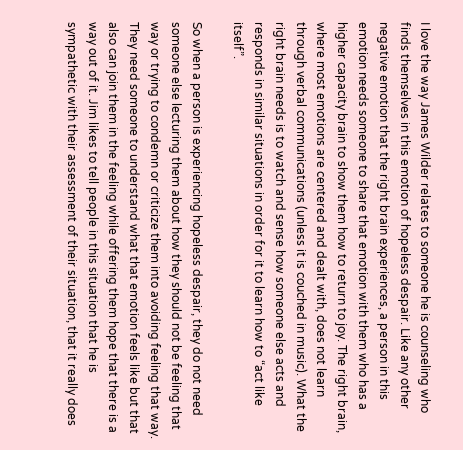I love the way James Wilder relates to someone he is counseling who finds themselves in this emotion of hopeless despair. Like any other negative emotion that the right brain experiences, a person in this emotion needs someone to share that emotion with them who has a higher capacity brain to show them how to return to joy. The right brain, where most emotions are centered and dealt with, does not learn through verbal communications (unless it is couched in music). What the right brain needs is to watch and sense how someone else acts and responds in similar situations in order for it to learn how to “act like itself”.

So when a person is experiencing hopeless despair, they do not need someone else lecturing them about how they should not be feeling that way or trying to condemn or criticize them into avoiding feeling that way. They need someone to understand what that emotion feels like but that also can join them in the feeling while offering them hope that there is a way out of it. Jim likes to tell people in this situation that he is sympathetic with their assessment of their situation, that it really does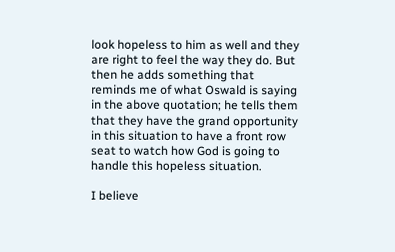look hopeless to him as well and they are right to feel the way they do. But then he adds something that reminds me of what Oswald is saying in the above quotation; he tells them that they have the grand opportunity in this situation to have a front row seat to watch how God is going to handle this hopeless situation.

I believe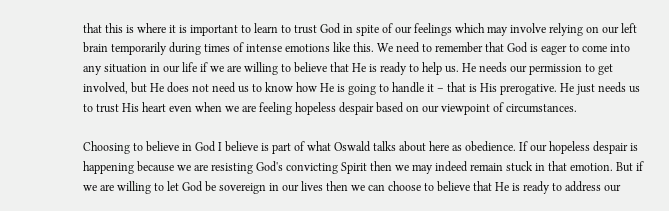that this is where it is important to learn to trust God in spite of our feelings which may involve relying on our left brain temporarily during times of intense emotions like this. We need to remember that God is eager to come into any situation in our life if we are willing to believe that He is ready to help us. He needs our permission to get involved, but He does not need us to know how He is going to handle it – that is His prerogative. He just needs us to trust His heart even when we are feeling hopeless despair based on our viewpoint of circumstances.

Choosing to believe in God I believe is part of what Oswald talks about here as obedience. If our hopeless despair is happening because we are resisting God's convicting Spirit then we may indeed remain stuck in that emotion. But if we are willing to let God be sovereign in our lives then we can choose to believe that He is ready to address our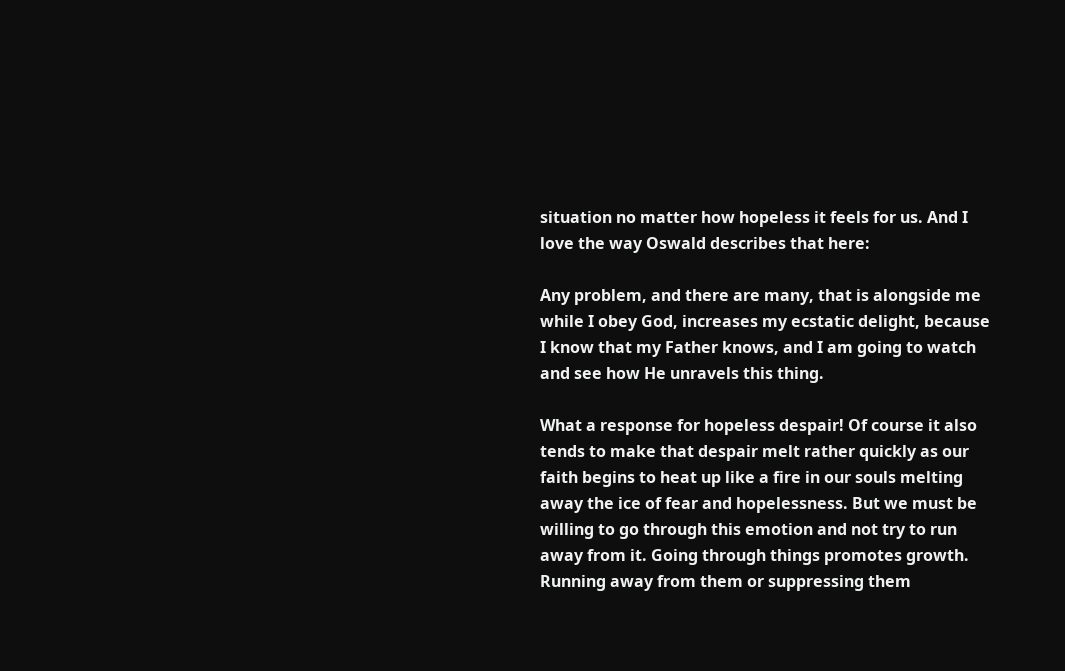situation no matter how hopeless it feels for us. And I love the way Oswald describes that here:

Any problem, and there are many, that is alongside me while I obey God, increases my ecstatic delight, because I know that my Father knows, and I am going to watch and see how He unravels this thing.

What a response for hopeless despair! Of course it also tends to make that despair melt rather quickly as our faith begins to heat up like a fire in our souls melting away the ice of fear and hopelessness. But we must be willing to go through this emotion and not try to run away from it. Going through things promotes growth. Running away from them or suppressing them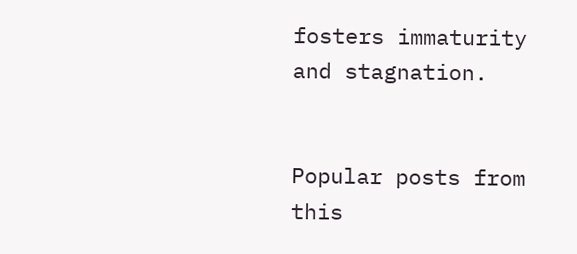fosters immaturity and stagnation.


Popular posts from this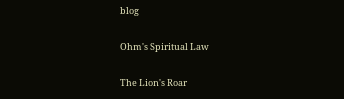blog

Ohm's Spiritual Law

The Lion's Roar